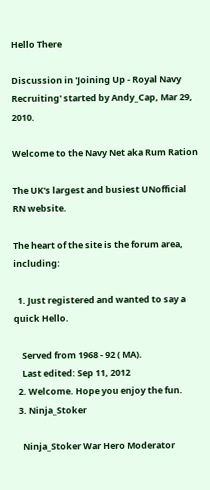Hello There

Discussion in 'Joining Up - Royal Navy Recruiting' started by Andy_Cap, Mar 29, 2010.

Welcome to the Navy Net aka Rum Ration

The UK's largest and busiest UNofficial RN website.

The heart of the site is the forum area, including:

  1. Just registered and wanted to say a quick Hello.

    Served from 1968 - 92 ( MA).
    Last edited: Sep 11, 2012
  2. Welcome. Hope you enjoy the fun.
  3. Ninja_Stoker

    Ninja_Stoker War Hero Moderator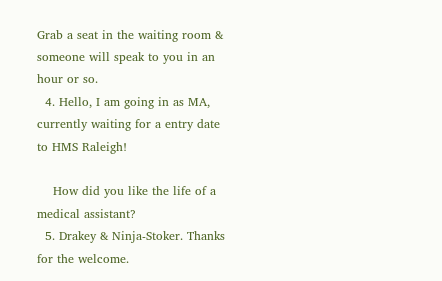Grab a seat in the waiting room & someone will speak to you in an hour or so.
  4. Hello, I am going in as MA, currently waiting for a entry date to HMS Raleigh!

    How did you like the life of a medical assistant?
  5. Drakey & Ninja-Stoker. Thanks for the welcome.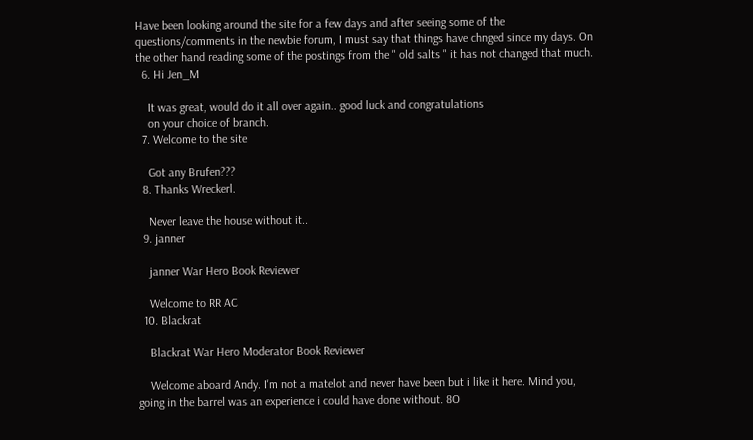Have been looking around the site for a few days and after seeing some of the questions/comments in the newbie forum, I must say that things have chnged since my days. On the other hand reading some of the postings from the " old salts " it has not changed that much.
  6. Hi Jen_M

    It was great, would do it all over again.. good luck and congratulations
    on your choice of branch.
  7. Welcome to the site

    Got any Brufen???
  8. Thanks Wreckerl.

    Never leave the house without it..
  9. janner

    janner War Hero Book Reviewer

    Welcome to RR AC
  10. Blackrat

    Blackrat War Hero Moderator Book Reviewer

    Welcome aboard Andy. I'm not a matelot and never have been but i like it here. Mind you, going in the barrel was an experience i could have done without. 8O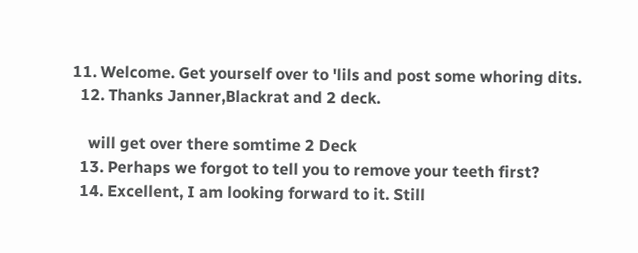11. Welcome. Get yourself over to 'lils and post some whoring dits.
  12. Thanks Janner,Blackrat and 2 deck.

    will get over there somtime 2 Deck
  13. Perhaps we forgot to tell you to remove your teeth first?
  14. Excellent, I am looking forward to it. Still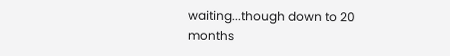waiting...though down to 20 months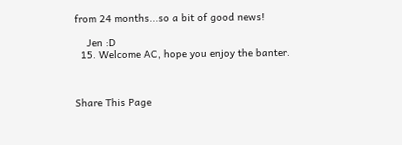from 24 months...so a bit of good news!

    Jen :D
  15. Welcome AC, hope you enjoy the banter.



Share This Page